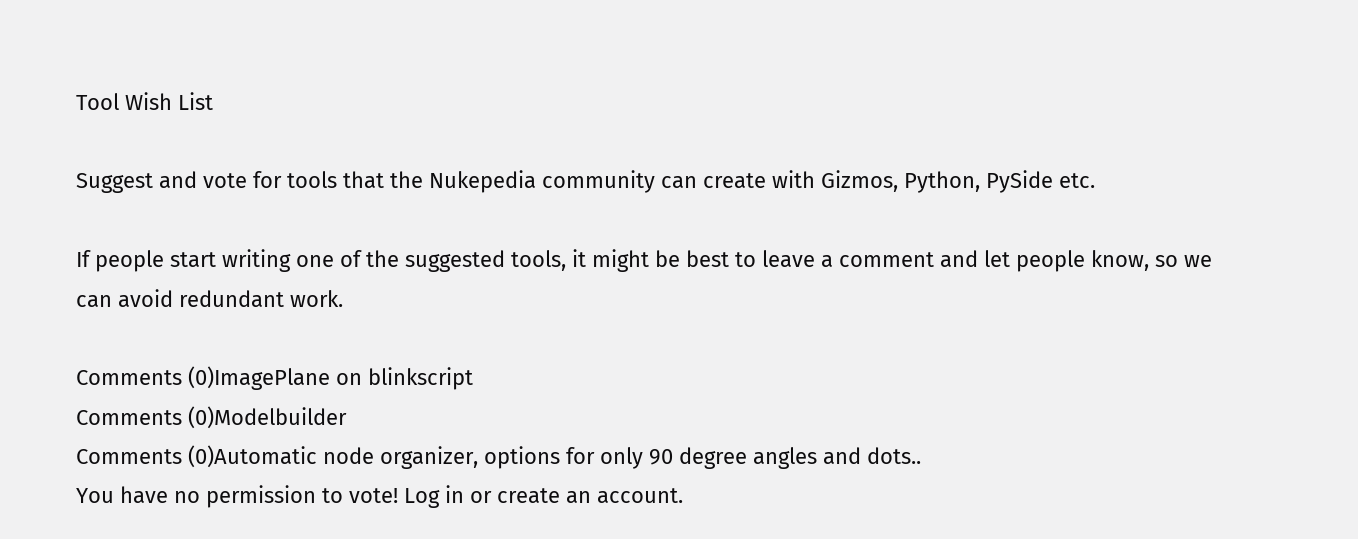Tool Wish List

Suggest and vote for tools that the Nukepedia community can create with Gizmos, Python, PySide etc.

If people start writing one of the suggested tools, it might be best to leave a comment and let people know, so we can avoid redundant work.

Comments (0)ImagePlane on blinkscript
Comments (0)Modelbuilder
Comments (0)Automatic node organizer, options for only 90 degree angles and dots..
You have no permission to vote! Log in or create an account.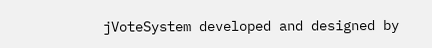jVoteSystem developed and designed by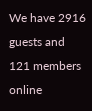We have 2916 guests and 121 members online